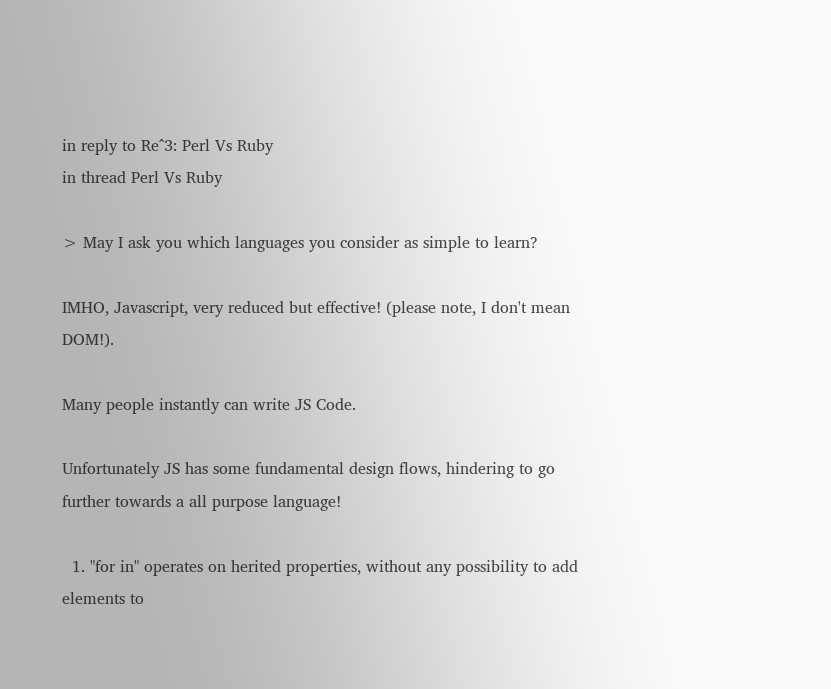in reply to Re^3: Perl Vs Ruby
in thread Perl Vs Ruby

> May I ask you which languages you consider as simple to learn?

IMHO, Javascript, very reduced but effective! (please note, I don't mean DOM!).

Many people instantly can write JS Code.

Unfortunately JS has some fundamental design flows, hindering to go further towards a all purpose language!

  1. "for in" operates on herited properties, without any possibility to add elements to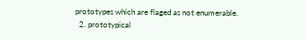prototypes which are flaged as not enumerable.
  2. prototypical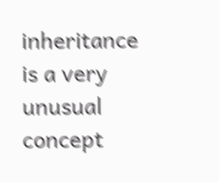inheritance is a very unusual concept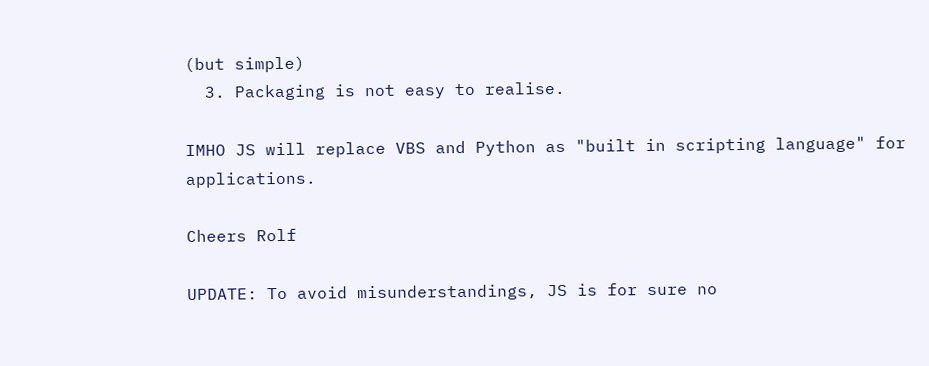(but simple)
  3. Packaging is not easy to realise.

IMHO JS will replace VBS and Python as "built in scripting language" for applications.

Cheers Rolf

UPDATE: To avoid misunderstandings, JS is for sure no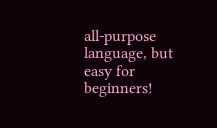all-purpose language, but easy for beginners!